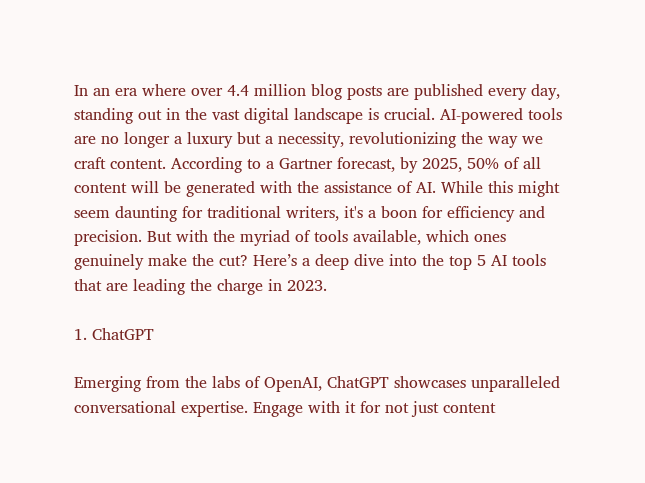In an era where over 4.4 million blog posts are published every day, standing out in the vast digital landscape is crucial. AI-powered tools are no longer a luxury but a necessity, revolutionizing the way we craft content. According to a Gartner forecast, by 2025, 50% of all content will be generated with the assistance of AI. While this might seem daunting for traditional writers, it's a boon for efficiency and precision. But with the myriad of tools available, which ones genuinely make the cut? Here’s a deep dive into the top 5 AI tools that are leading the charge in 2023.

1. ChatGPT

Emerging from the labs of OpenAI, ChatGPT showcases unparalleled conversational expertise. Engage with it for not just content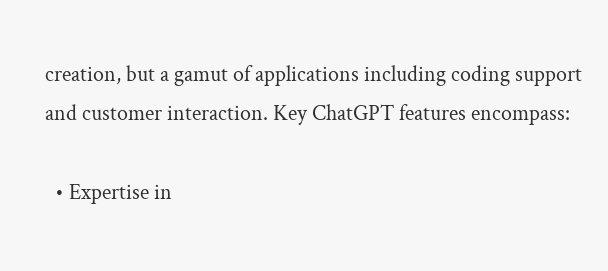creation, but a gamut of applications including coding support and customer interaction. Key ChatGPT features encompass:

  • Expertise in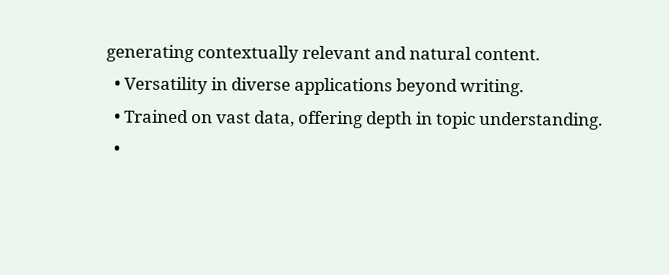generating contextually relevant and natural content.
  • Versatility in diverse applications beyond writing.
  • Trained on vast data, offering depth in topic understanding.
  •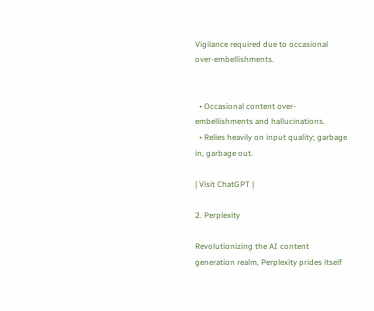Vigilance required due to occasional over-embellishments.


  • Occasional content over-embellishments and hallucinations.
  • Relies heavily on input quality; garbage in, garbage out.

| Visit ChatGPT |

2. Perplexity

Revolutionizing the AI content generation realm, Perplexity prides itself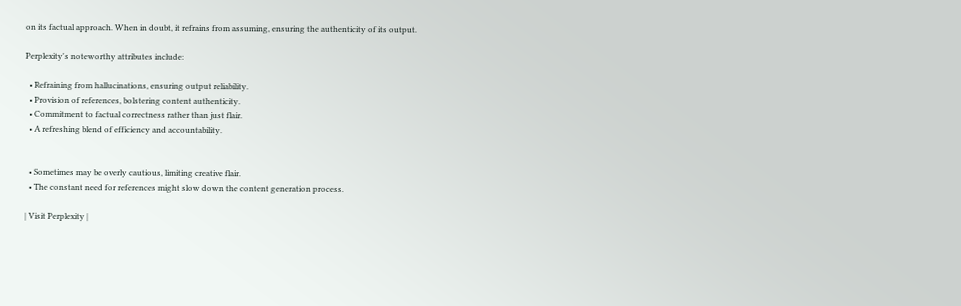on its factual approach. When in doubt, it refrains from assuming, ensuring the authenticity of its output.

Perplexity's noteworthy attributes include:

  • Refraining from hallucinations, ensuring output reliability.
  • Provision of references, bolstering content authenticity.
  • Commitment to factual correctness rather than just flair.
  • A refreshing blend of efficiency and accountability.


  • Sometimes may be overly cautious, limiting creative flair.
  • The constant need for references might slow down the content generation process.

| Visit Perplexity |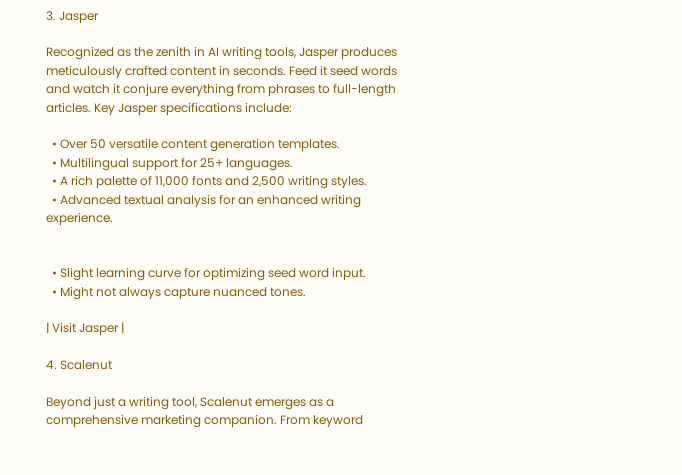3. Jasper

Recognized as the zenith in AI writing tools, Jasper produces meticulously crafted content in seconds. Feed it seed words and watch it conjure everything from phrases to full-length articles. Key Jasper specifications include:

  • Over 50 versatile content generation templates.
  • Multilingual support for 25+ languages.
  • A rich palette of 11,000 fonts and 2,500 writing styles.
  • Advanced textual analysis for an enhanced writing experience.


  • Slight learning curve for optimizing seed word input.
  • Might not always capture nuanced tones.

| Visit Jasper |

4. Scalenut

Beyond just a writing tool, Scalenut emerges as a comprehensive marketing companion. From keyword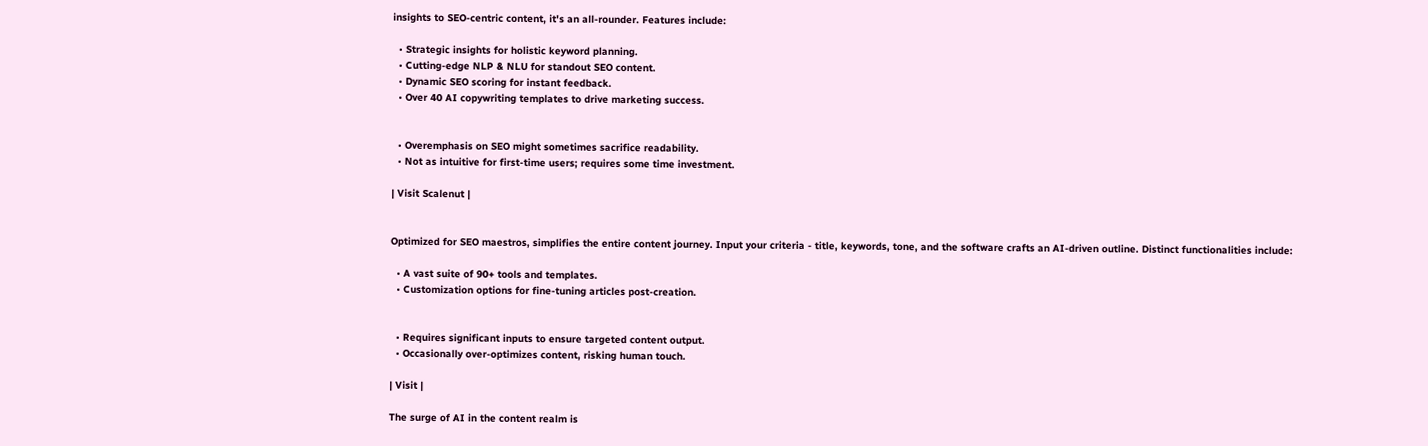insights to SEO-centric content, it's an all-rounder. Features include:

  • Strategic insights for holistic keyword planning.
  • Cutting-edge NLP & NLU for standout SEO content.
  • Dynamic SEO scoring for instant feedback.
  • Over 40 AI copywriting templates to drive marketing success.


  • Overemphasis on SEO might sometimes sacrifice readability.
  • Not as intuitive for first-time users; requires some time investment.

| Visit Scalenut |


Optimized for SEO maestros, simplifies the entire content journey. Input your criteria - title, keywords, tone, and the software crafts an AI-driven outline. Distinct functionalities include:

  • A vast suite of 90+ tools and templates.
  • Customization options for fine-tuning articles post-creation.


  • Requires significant inputs to ensure targeted content output.
  • Occasionally over-optimizes content, risking human touch.

| Visit |

The surge of AI in the content realm is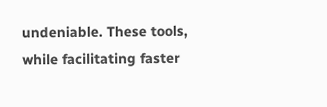undeniable. These tools, while facilitating faster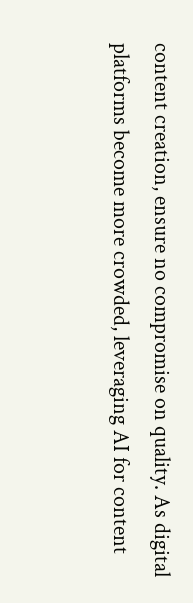content creation, ensure no compromise on quality. As digital platforms become more crowded, leveraging AI for content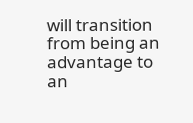will transition from being an advantage to an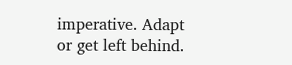imperative. Adapt or get left behind.